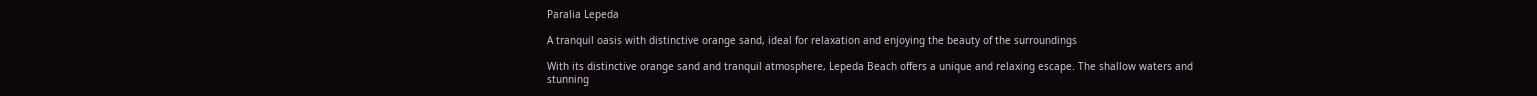Paralia Lepeda

A tranquil oasis with distinctive orange sand, ideal for relaxation and enjoying the beauty of the surroundings

With its distinctive orange sand and tranquil atmosphere, Lepeda Beach offers a unique and relaxing escape. The shallow waters and stunning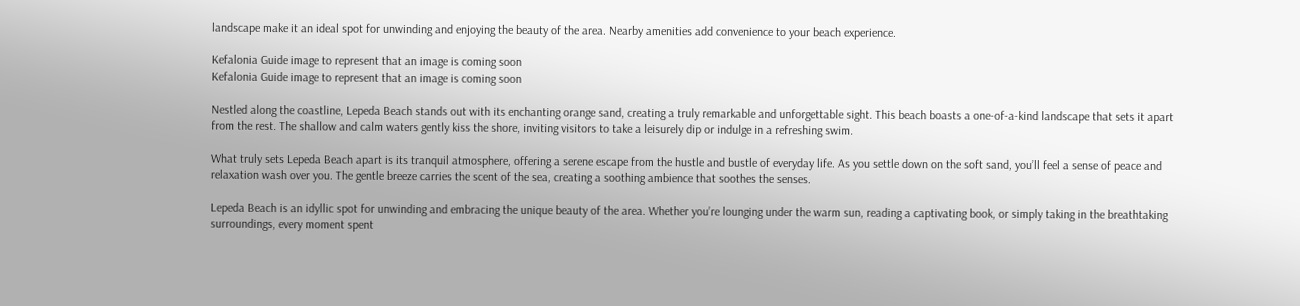landscape make it an ideal spot for unwinding and enjoying the beauty of the area. Nearby amenities add convenience to your beach experience.

Kefalonia Guide image to represent that an image is coming soon
Kefalonia Guide image to represent that an image is coming soon

Nestled along the coastline, Lepeda Beach stands out with its enchanting orange sand, creating a truly remarkable and unforgettable sight. This beach boasts a one-of-a-kind landscape that sets it apart from the rest. The shallow and calm waters gently kiss the shore, inviting visitors to take a leisurely dip or indulge in a refreshing swim.

What truly sets Lepeda Beach apart is its tranquil atmosphere, offering a serene escape from the hustle and bustle of everyday life. As you settle down on the soft sand, you’ll feel a sense of peace and relaxation wash over you. The gentle breeze carries the scent of the sea, creating a soothing ambience that soothes the senses.

Lepeda Beach is an idyllic spot for unwinding and embracing the unique beauty of the area. Whether you’re lounging under the warm sun, reading a captivating book, or simply taking in the breathtaking surroundings, every moment spent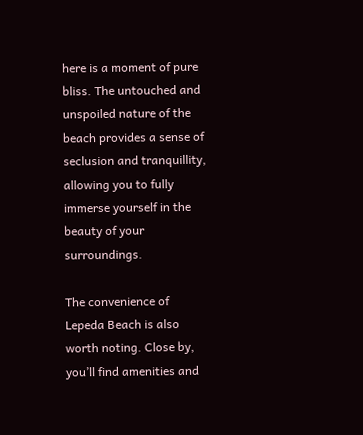here is a moment of pure bliss. The untouched and unspoiled nature of the beach provides a sense of seclusion and tranquillity, allowing you to fully immerse yourself in the beauty of your surroundings.

The convenience of Lepeda Beach is also worth noting. Close by, you’ll find amenities and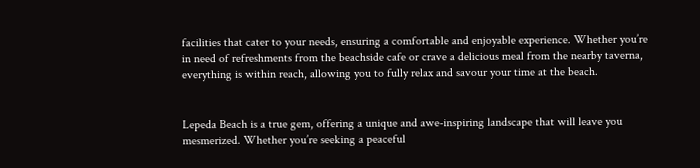facilities that cater to your needs, ensuring a comfortable and enjoyable experience. Whether you’re in need of refreshments from the beachside cafe or crave a delicious meal from the nearby taverna, everything is within reach, allowing you to fully relax and savour your time at the beach.


Lepeda Beach is a true gem, offering a unique and awe-inspiring landscape that will leave you mesmerized. Whether you’re seeking a peaceful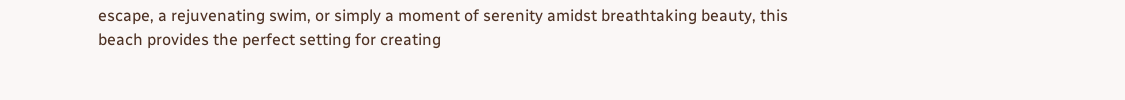escape, a rejuvenating swim, or simply a moment of serenity amidst breathtaking beauty, this beach provides the perfect setting for creating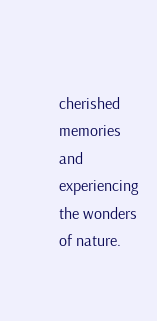cherished memories and experiencing the wonders of nature.